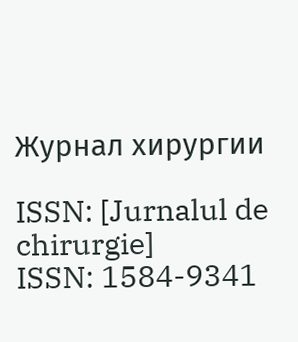Журнал хирургии

ISSN: [Jurnalul de chirurgie]
ISSN: 1584-9341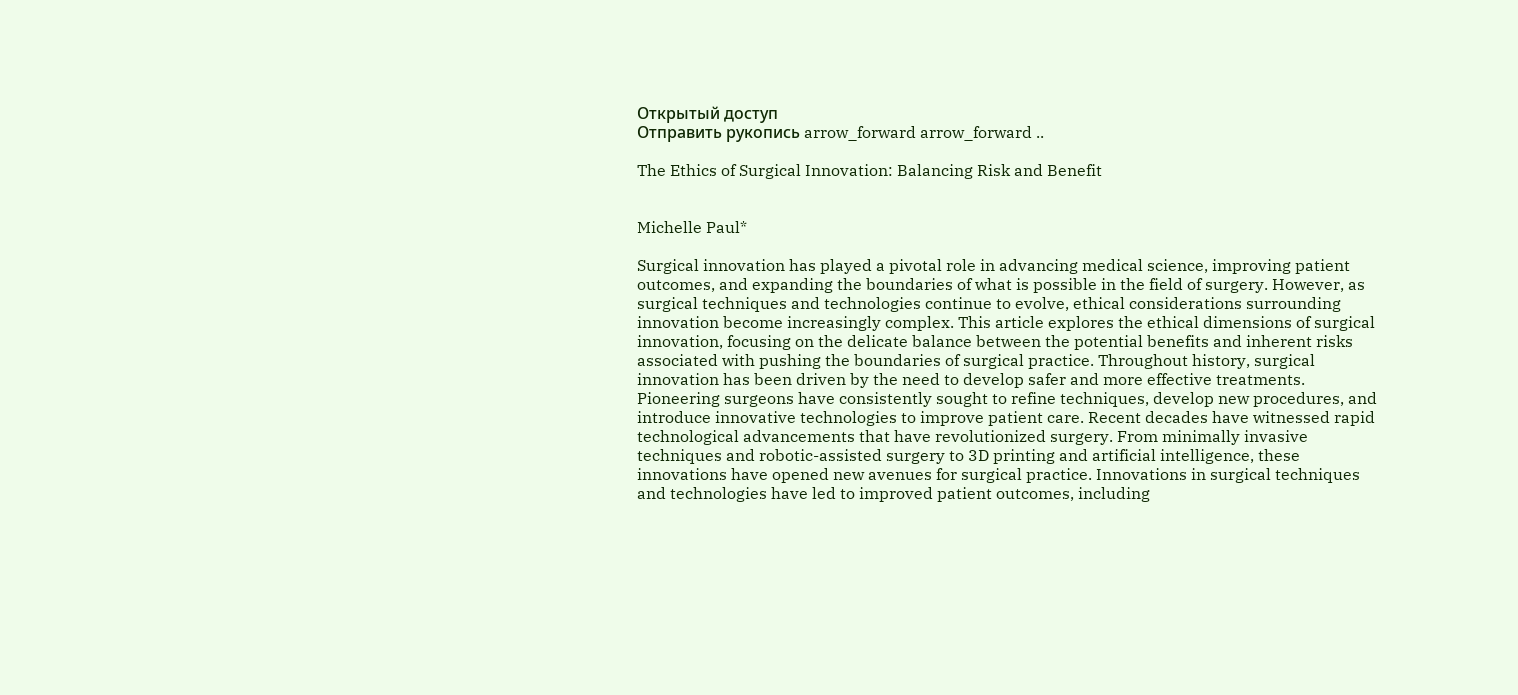Открытый доступ
Отправить рукопись arrow_forward arrow_forward ..

The Ethics of Surgical Innovation: Balancing Risk and Benefit


Michelle Paul*

Surgical innovation has played a pivotal role in advancing medical science, improving patient outcomes, and expanding the boundaries of what is possible in the field of surgery. However, as surgical techniques and technologies continue to evolve, ethical considerations surrounding innovation become increasingly complex. This article explores the ethical dimensions of surgical innovation, focusing on the delicate balance between the potential benefits and inherent risks associated with pushing the boundaries of surgical practice. Throughout history, surgical innovation has been driven by the need to develop safer and more effective treatments. Pioneering surgeons have consistently sought to refine techniques, develop new procedures, and introduce innovative technologies to improve patient care. Recent decades have witnessed rapid technological advancements that have revolutionized surgery. From minimally invasive techniques and robotic-assisted surgery to 3D printing and artificial intelligence, these innovations have opened new avenues for surgical practice. Innovations in surgical techniques and technologies have led to improved patient outcomes, including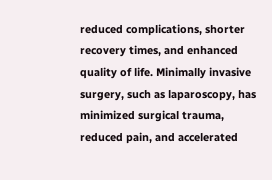reduced complications, shorter recovery times, and enhanced quality of life. Minimally invasive surgery, such as laparoscopy, has minimized surgical trauma, reduced pain, and accelerated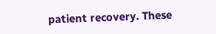patient recovery. These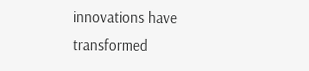innovations have transformed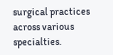surgical practices across various specialties.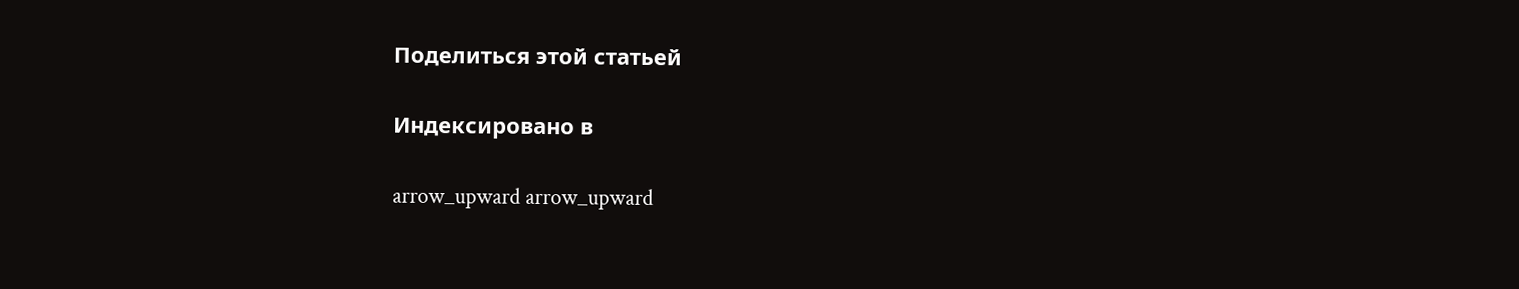Поделиться этой статьей

Индексировано в

arrow_upward arrow_upward